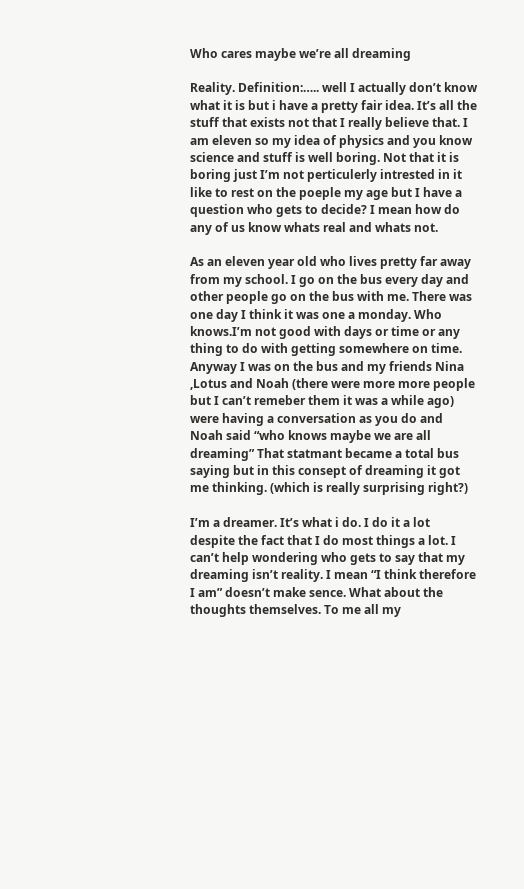Who cares maybe we’re all dreaming

Reality. Definition:….. well I actually don’t know what it is but i have a pretty fair idea. It’s all the stuff that exists not that I really believe that. I am eleven so my idea of physics and you know science and stuff is well boring. Not that it is boring just I’m not perticulerly intrested in it like to rest on the poeple my age but I have a question who gets to decide? I mean how do any of us know whats real and whats not.

As an eleven year old who lives pretty far away from my school. I go on the bus every day and other people go on the bus with me. There was one day I think it was one a monday. Who knows.I’m not good with days or time or any thing to do with getting somewhere on time. Anyway I was on the bus and my friends Nina ,Lotus and Noah (there were more more people but I can’t remeber them it was a while ago) were having a conversation as you do and Noah said “who knows maybe we are all dreaming” That statmant became a total bus saying but in this consept of dreaming it got me thinking. (which is really surprising right?)

I’m a dreamer. It’s what i do. I do it a lot despite the fact that I do most things a lot. I can’t help wondering who gets to say that my dreaming isn’t reality. I mean “I think therefore I am” doesn’t make sence. What about the thoughts themselves. To me all my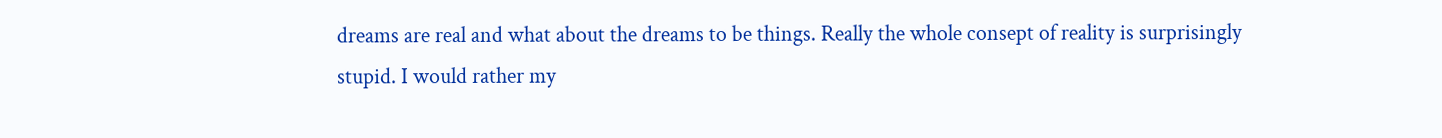dreams are real and what about the dreams to be things. Really the whole consept of reality is surprisingly stupid. I would rather my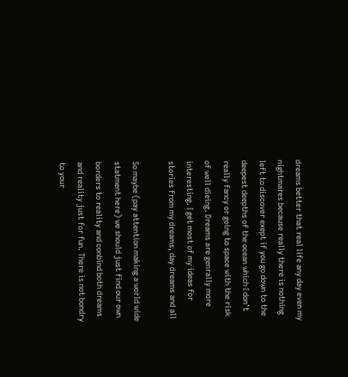dreams better that real life any day even my nightmares because really there is nothing left to discover exept if you go down to the deepest deepths of the ocean which I don’t really fancy or going to space with the risk of well dieing. Dreams are genrally more interesting. I get most of my ideas for stories from my dreams, day dreams and all

So maybe (pay attention making a world wide statment here) we should just find our own borders to reality and conbind both dreams and reality just for fun. There is not bondry to your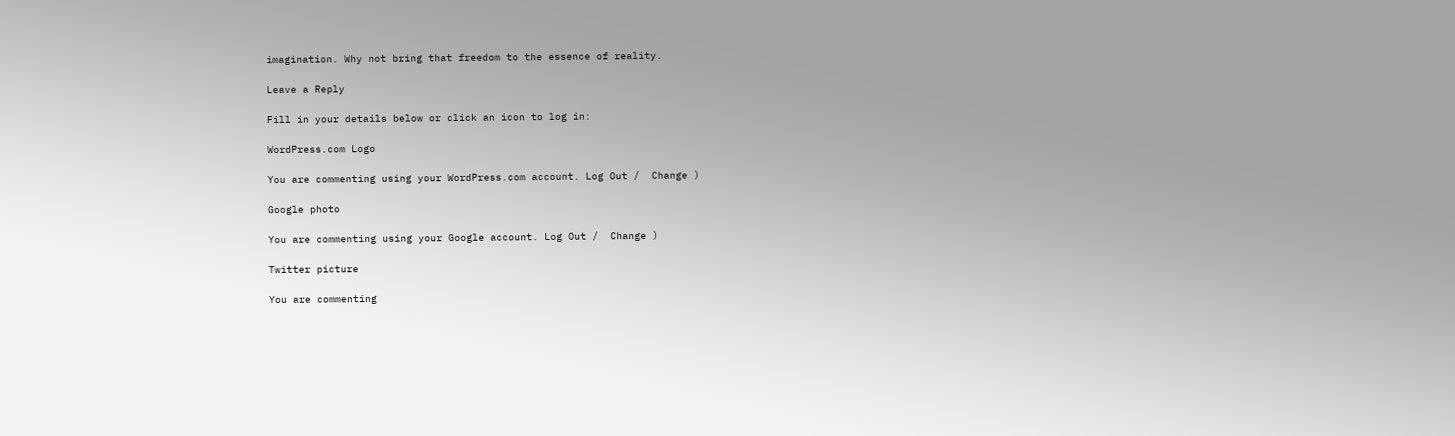imagination. Why not bring that freedom to the essence of reality.

Leave a Reply

Fill in your details below or click an icon to log in:

WordPress.com Logo

You are commenting using your WordPress.com account. Log Out /  Change )

Google photo

You are commenting using your Google account. Log Out /  Change )

Twitter picture

You are commenting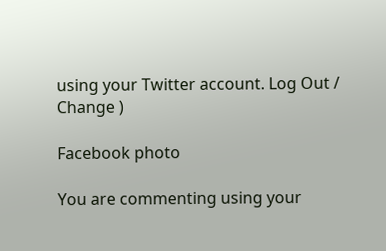using your Twitter account. Log Out /  Change )

Facebook photo

You are commenting using your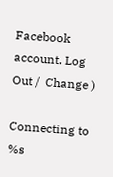Facebook account. Log Out /  Change )

Connecting to %s